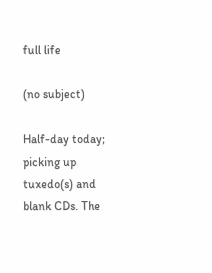full life

(no subject)

Half-day today; picking up tuxedo(s) and blank CDs. The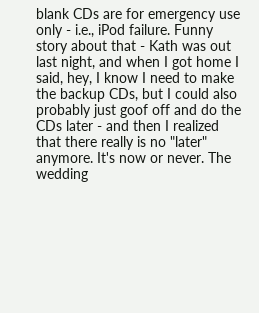blank CDs are for emergency use only - i.e., iPod failure. Funny story about that - Kath was out last night, and when I got home I said, hey, I know I need to make the backup CDs, but I could also probably just goof off and do the CDs later - and then I realized that there really is no "later" anymore. It's now or never. The wedding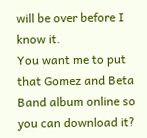will be over before I know it.
You want me to put that Gomez and Beta Band album online so you can download it?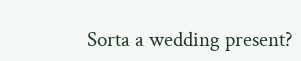Sorta a wedding present?